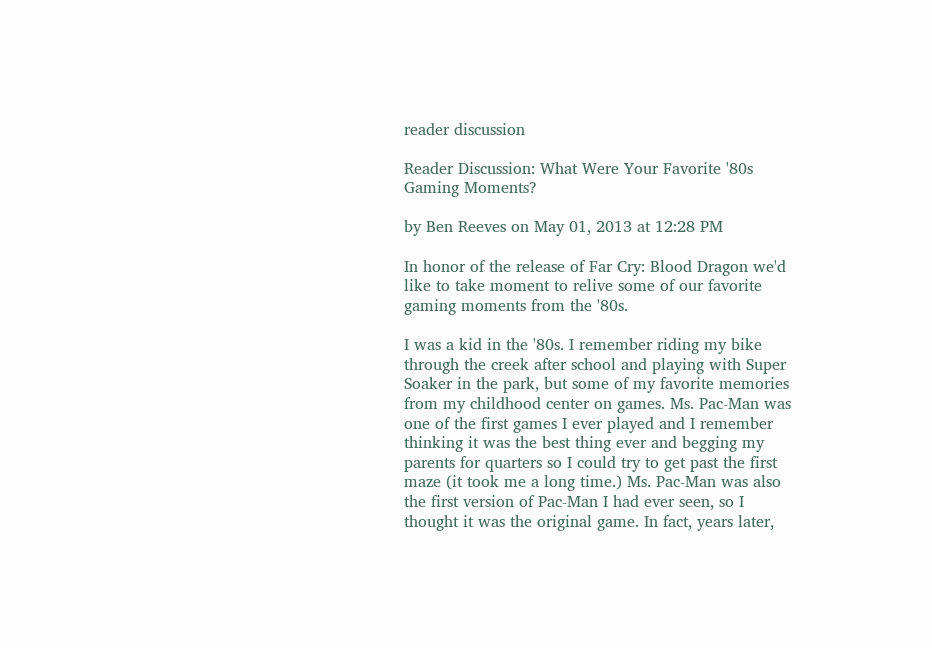reader discussion

Reader Discussion: What Were Your Favorite '80s Gaming Moments?

by Ben Reeves on May 01, 2013 at 12:28 PM

In honor of the release of Far Cry: Blood Dragon we'd like to take moment to relive some of our favorite gaming moments from the '80s.

I was a kid in the '80s. I remember riding my bike through the creek after school and playing with Super Soaker in the park, but some of my favorite memories from my childhood center on games. Ms. Pac-Man was one of the first games I ever played and I remember thinking it was the best thing ever and begging my parents for quarters so I could try to get past the first maze (it took me a long time.) Ms. Pac-Man was also the first version of Pac-Man I had ever seen, so I thought it was the original game. In fact, years later,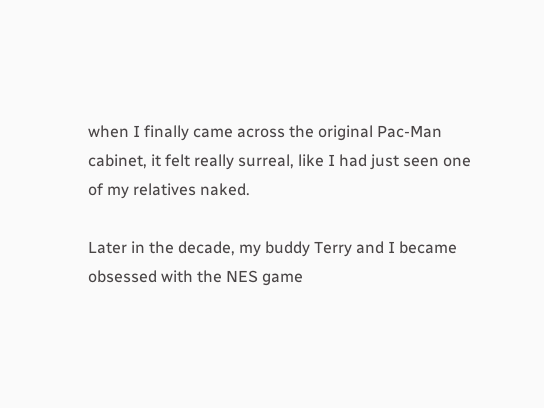when I finally came across the original Pac-Man cabinet, it felt really surreal, like I had just seen one of my relatives naked.

Later in the decade, my buddy Terry and I became obsessed with the NES game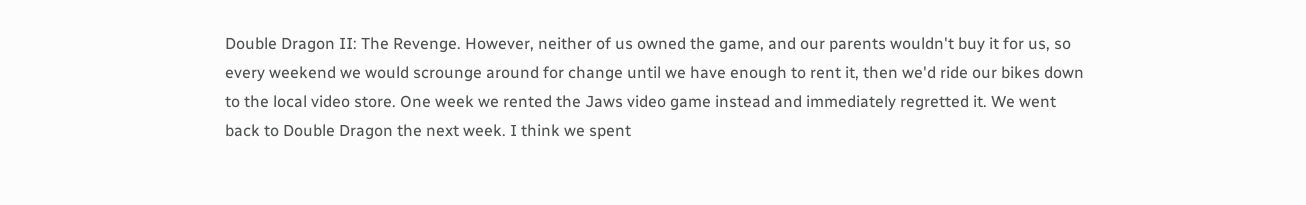Double Dragon II: The Revenge. However, neither of us owned the game, and our parents wouldn't buy it for us, so every weekend we would scrounge around for change until we have enough to rent it, then we'd ride our bikes down to the local video store. One week we rented the Jaws video game instead and immediately regretted it. We went back to Double Dragon the next week. I think we spent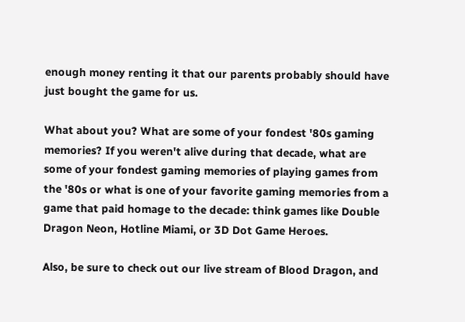enough money renting it that our parents probably should have just bought the game for us.

What about you? What are some of your fondest '80s gaming memories? If you weren't alive during that decade, what are some of your fondest gaming memories of playing games from the '80s or what is one of your favorite gaming memories from a game that paid homage to the decade: think games like Double Dragon Neon, Hotline Miami, or 3D Dot Game Heroes.

Also, be sure to check out our live stream of Blood Dragon, and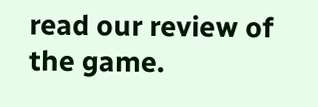read our review of the game.